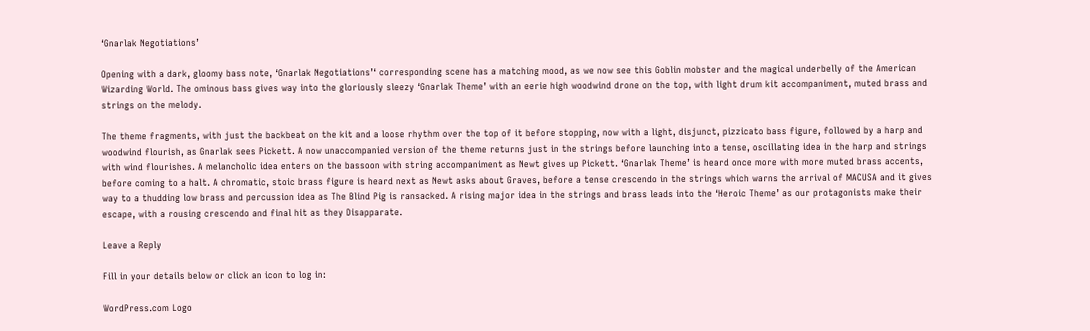‘Gnarlak Negotiations’

Opening with a dark, gloomy bass note, ‘Gnarlak Negotiations’‘ corresponding scene has a matching mood, as we now see this Goblin mobster and the magical underbelly of the American Wizarding World. The ominous bass gives way into the gloriously sleezy ‘Gnarlak Theme’ with an eerie high woodwind drone on the top, with light drum kit accompaniment, muted brass and strings on the melody.

The theme fragments, with just the backbeat on the kit and a loose rhythm over the top of it before stopping, now with a light, disjunct, pizzicato bass figure, followed by a harp and woodwind flourish, as Gnarlak sees Pickett. A now unaccompanied version of the theme returns just in the strings before launching into a tense, oscillating idea in the harp and strings with wind flourishes. A melancholic idea enters on the bassoon with string accompaniment as Newt gives up Pickett. ‘Gnarlak Theme’ is heard once more with more muted brass accents, before coming to a halt. A chromatic, stoic brass figure is heard next as Newt asks about Graves, before a tense crescendo in the strings which warns the arrival of MACUSA and it gives way to a thudding low brass and percussion idea as The Blind Pig is ransacked. A rising major idea in the strings and brass leads into the ‘Heroic Theme’ as our protagonists make their escape, with a rousing crescendo and final hit as they Disapparate.

Leave a Reply

Fill in your details below or click an icon to log in:

WordPress.com Logo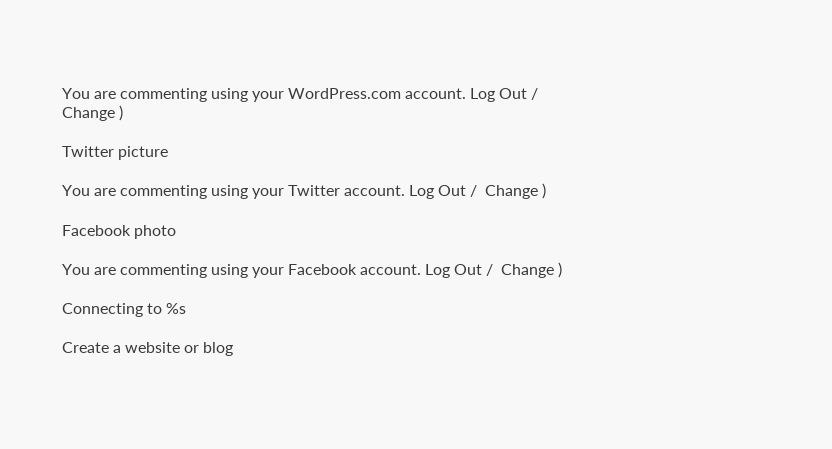You are commenting using your WordPress.com account. Log Out /  Change )

Twitter picture

You are commenting using your Twitter account. Log Out /  Change )

Facebook photo

You are commenting using your Facebook account. Log Out /  Change )

Connecting to %s

Create a website or blog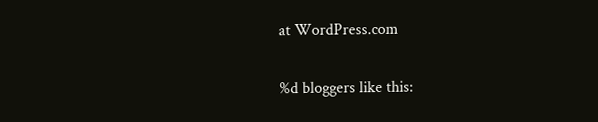at WordPress.com

%d bloggers like this: